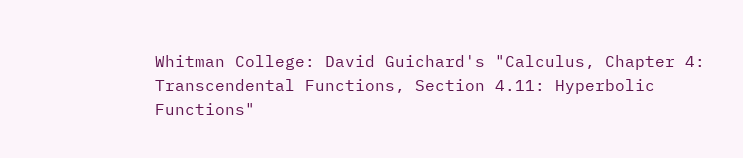Whitman College: David Guichard's "Calculus, Chapter 4: Transcendental Functions, Section 4.11: Hyperbolic Functions"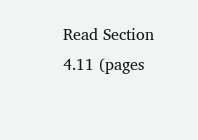Read Section 4.11 (pages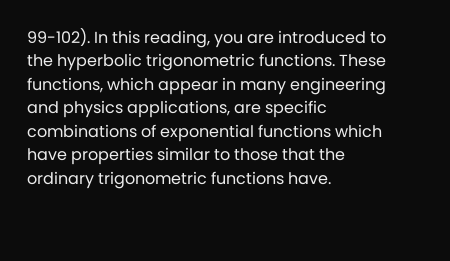99-102). In this reading, you are introduced to the hyperbolic trigonometric functions. These functions, which appear in many engineering and physics applications, are specific combinations of exponential functions which have properties similar to those that the ordinary trigonometric functions have.